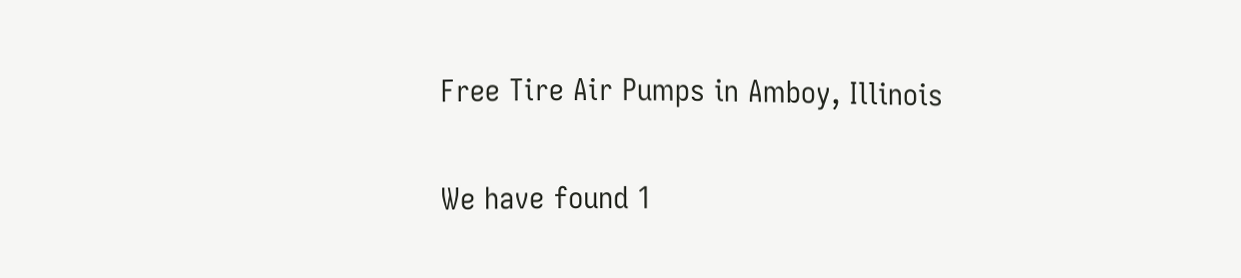Free Tire Air Pumps in Amboy, Illinois

We have found 1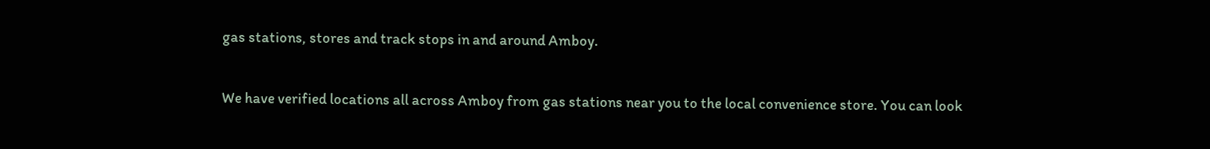gas stations, stores and track stops in and around Amboy.

We have verified locations all across Amboy from gas stations near you to the local convenience store. You can look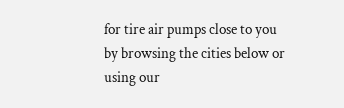for tire air pumps close to you by browsing the cities below or using our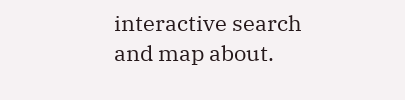interactive search and map about.